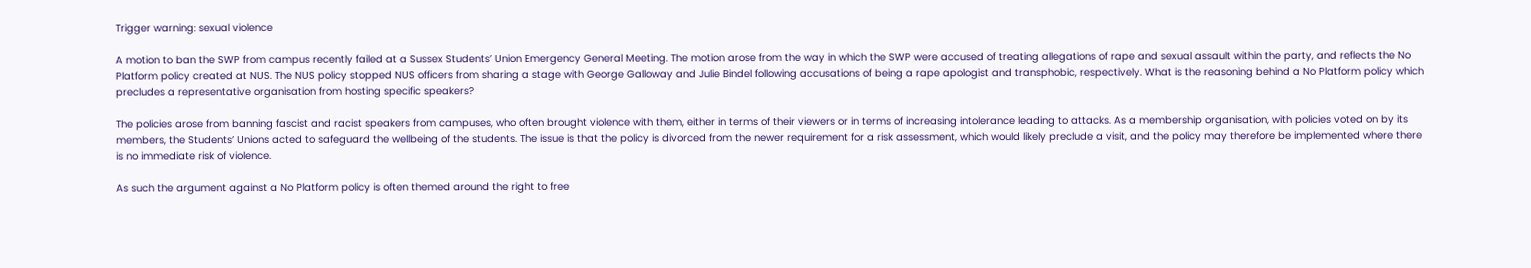Trigger warning: sexual violence

A motion to ban the SWP from campus recently failed at a Sussex Students’ Union Emergency General Meeting. The motion arose from the way in which the SWP were accused of treating allegations of rape and sexual assault within the party, and reflects the No Platform policy created at NUS. The NUS policy stopped NUS officers from sharing a stage with George Galloway and Julie Bindel following accusations of being a rape apologist and transphobic, respectively. What is the reasoning behind a No Platform policy which precludes a representative organisation from hosting specific speakers?

The policies arose from banning fascist and racist speakers from campuses, who often brought violence with them, either in terms of their viewers or in terms of increasing intolerance leading to attacks. As a membership organisation, with policies voted on by its members, the Students’ Unions acted to safeguard the wellbeing of the students. The issue is that the policy is divorced from the newer requirement for a risk assessment, which would likely preclude a visit, and the policy may therefore be implemented where there is no immediate risk of violence.

As such the argument against a No Platform policy is often themed around the right to free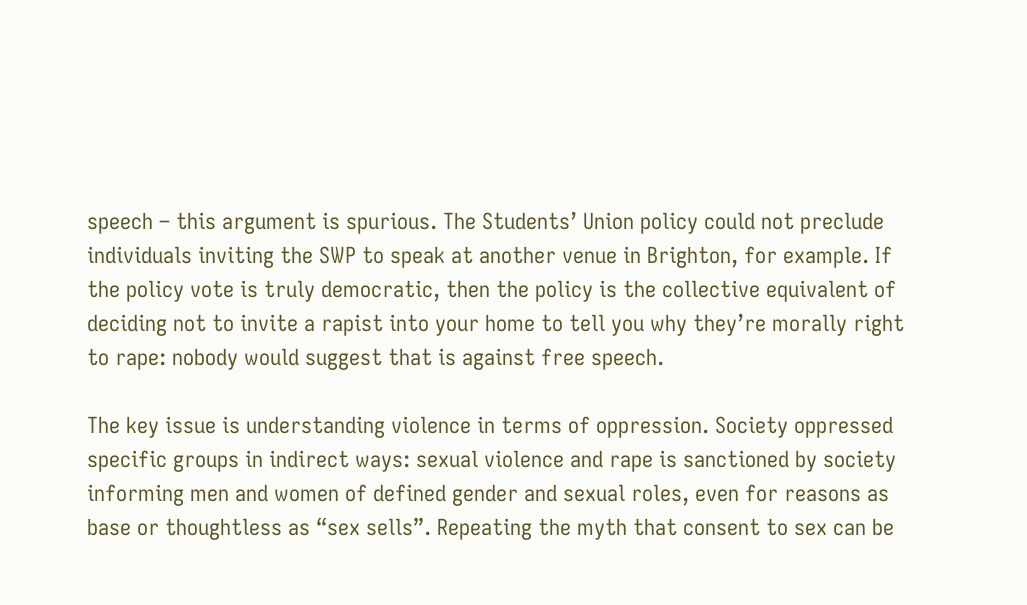speech – this argument is spurious. The Students’ Union policy could not preclude individuals inviting the SWP to speak at another venue in Brighton, for example. If the policy vote is truly democratic, then the policy is the collective equivalent of deciding not to invite a rapist into your home to tell you why they’re morally right to rape: nobody would suggest that is against free speech.

The key issue is understanding violence in terms of oppression. Society oppressed specific groups in indirect ways: sexual violence and rape is sanctioned by society informing men and women of defined gender and sexual roles, even for reasons as base or thoughtless as “sex sells”. Repeating the myth that consent to sex can be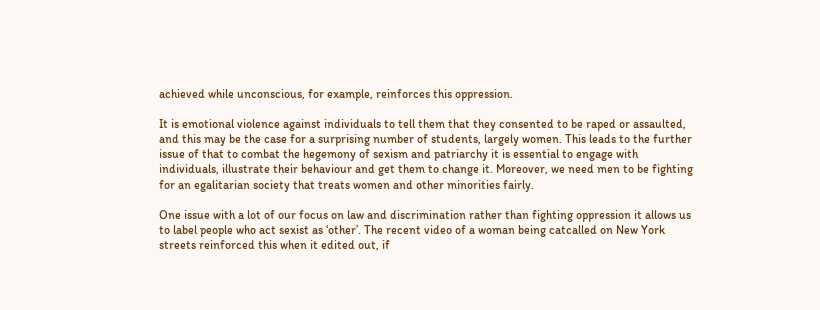achieved while unconscious, for example, reinforces this oppression.

It is emotional violence against individuals to tell them that they consented to be raped or assaulted, and this may be the case for a surprising number of students, largely women. This leads to the further issue of that to combat the hegemony of sexism and patriarchy it is essential to engage with individuals, illustrate their behaviour and get them to change it. Moreover, we need men to be fighting for an egalitarian society that treats women and other minorities fairly.

One issue with a lot of our focus on law and discrimination rather than fighting oppression it allows us to label people who act sexist as ‘other’. The recent video of a woman being catcalled on New York streets reinforced this when it edited out, if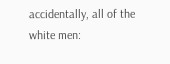accidentally, all of the white men: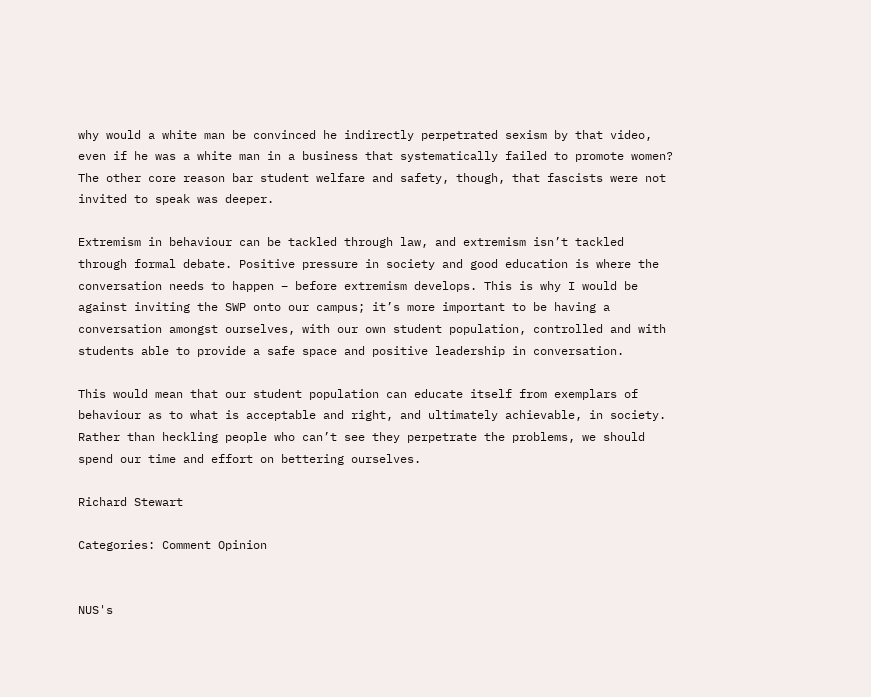why would a white man be convinced he indirectly perpetrated sexism by that video, even if he was a white man in a business that systematically failed to promote women? The other core reason bar student welfare and safety, though, that fascists were not invited to speak was deeper.

Extremism in behaviour can be tackled through law, and extremism isn’t tackled through formal debate. Positive pressure in society and good education is where the conversation needs to happen – before extremism develops. This is why I would be against inviting the SWP onto our campus; it’s more important to be having a conversation amongst ourselves, with our own student population, controlled and with students able to provide a safe space and positive leadership in conversation.

This would mean that our student population can educate itself from exemplars of behaviour as to what is acceptable and right, and ultimately achievable, in society. Rather than heckling people who can’t see they perpetrate the problems, we should spend our time and effort on bettering ourselves.

Richard Stewart

Categories: Comment Opinion


NUS's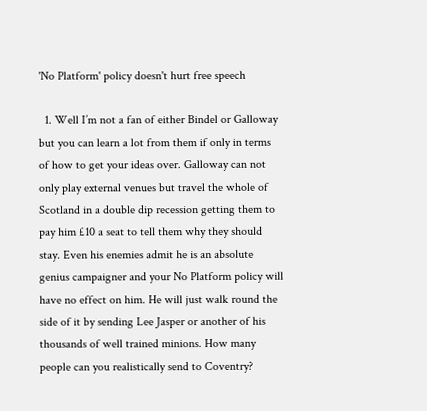'No Platform' policy doesn't hurt free speech

  1. Well I’m not a fan of either Bindel or Galloway but you can learn a lot from them if only in terms of how to get your ideas over. Galloway can not only play external venues but travel the whole of Scotland in a double dip recession getting them to pay him £10 a seat to tell them why they should stay. Even his enemies admit he is an absolute genius campaigner and your No Platform policy will have no effect on him. He will just walk round the side of it by sending Lee Jasper or another of his thousands of well trained minions. How many people can you realistically send to Coventry?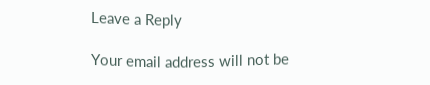Leave a Reply

Your email address will not be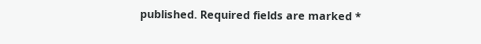published. Required fields are marked *